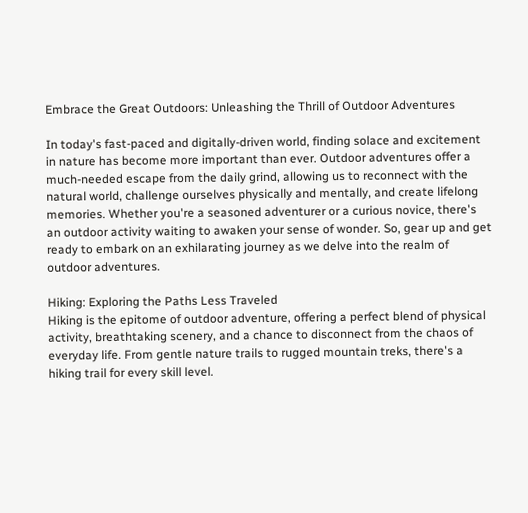Embrace the Great Outdoors: Unleashing the Thrill of Outdoor Adventures

In today's fast-paced and digitally-driven world, finding solace and excitement in nature has become more important than ever. Outdoor adventures offer a much-needed escape from the daily grind, allowing us to reconnect with the natural world, challenge ourselves physically and mentally, and create lifelong memories. Whether you're a seasoned adventurer or a curious novice, there's an outdoor activity waiting to awaken your sense of wonder. So, gear up and get ready to embark on an exhilarating journey as we delve into the realm of outdoor adventures.

Hiking: Exploring the Paths Less Traveled
Hiking is the epitome of outdoor adventure, offering a perfect blend of physical activity, breathtaking scenery, and a chance to disconnect from the chaos of everyday life. From gentle nature trails to rugged mountain treks, there's a hiking trail for every skill level.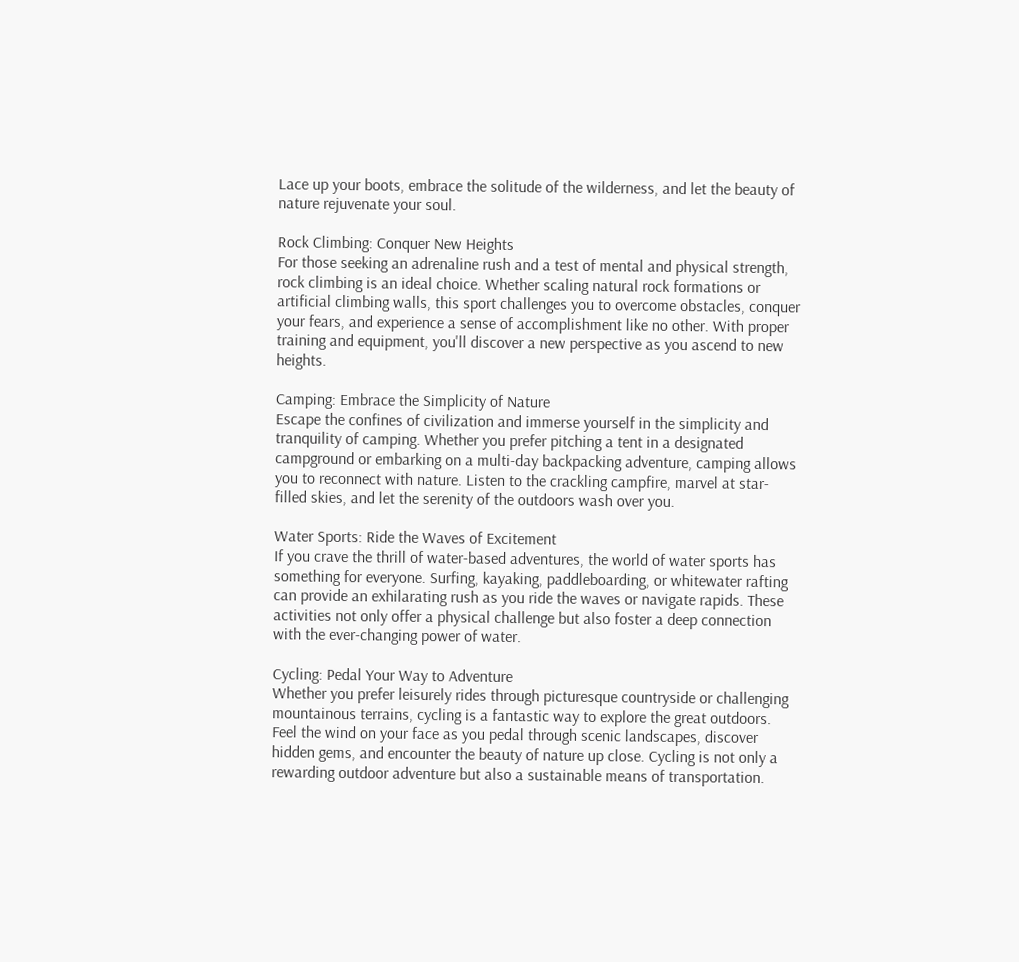Lace up your boots, embrace the solitude of the wilderness, and let the beauty of nature rejuvenate your soul.

Rock Climbing: Conquer New Heights
For those seeking an adrenaline rush and a test of mental and physical strength, rock climbing is an ideal choice. Whether scaling natural rock formations or artificial climbing walls, this sport challenges you to overcome obstacles, conquer your fears, and experience a sense of accomplishment like no other. With proper training and equipment, you'll discover a new perspective as you ascend to new heights.

Camping: Embrace the Simplicity of Nature
Escape the confines of civilization and immerse yourself in the simplicity and tranquility of camping. Whether you prefer pitching a tent in a designated campground or embarking on a multi-day backpacking adventure, camping allows you to reconnect with nature. Listen to the crackling campfire, marvel at star-filled skies, and let the serenity of the outdoors wash over you.

Water Sports: Ride the Waves of Excitement
If you crave the thrill of water-based adventures, the world of water sports has something for everyone. Surfing, kayaking, paddleboarding, or whitewater rafting can provide an exhilarating rush as you ride the waves or navigate rapids. These activities not only offer a physical challenge but also foster a deep connection with the ever-changing power of water.

Cycling: Pedal Your Way to Adventure
Whether you prefer leisurely rides through picturesque countryside or challenging mountainous terrains, cycling is a fantastic way to explore the great outdoors. Feel the wind on your face as you pedal through scenic landscapes, discover hidden gems, and encounter the beauty of nature up close. Cycling is not only a rewarding outdoor adventure but also a sustainable means of transportation.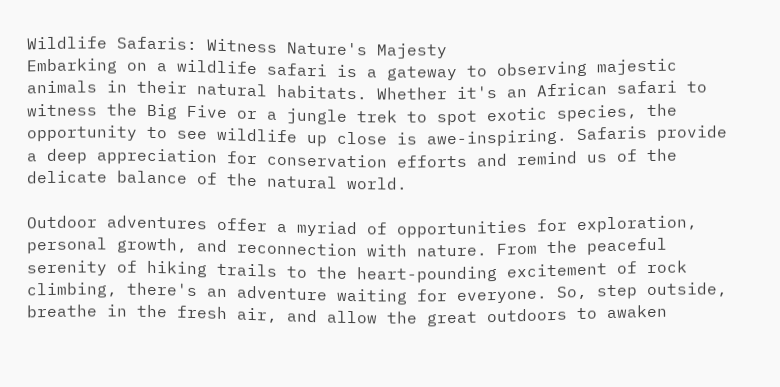Wildlife Safaris: Witness Nature's Majesty
Embarking on a wildlife safari is a gateway to observing majestic animals in their natural habitats. Whether it's an African safari to witness the Big Five or a jungle trek to spot exotic species, the opportunity to see wildlife up close is awe-inspiring. Safaris provide a deep appreciation for conservation efforts and remind us of the delicate balance of the natural world.

Outdoor adventures offer a myriad of opportunities for exploration, personal growth, and reconnection with nature. From the peaceful serenity of hiking trails to the heart-pounding excitement of rock climbing, there's an adventure waiting for everyone. So, step outside, breathe in the fresh air, and allow the great outdoors to awaken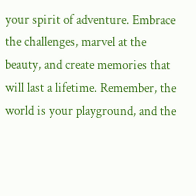your spirit of adventure. Embrace the challenges, marvel at the beauty, and create memories that will last a lifetime. Remember, the world is your playground, and the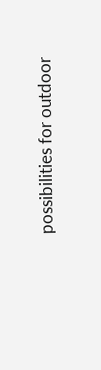possibilities for outdoor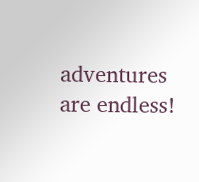adventures are endless!